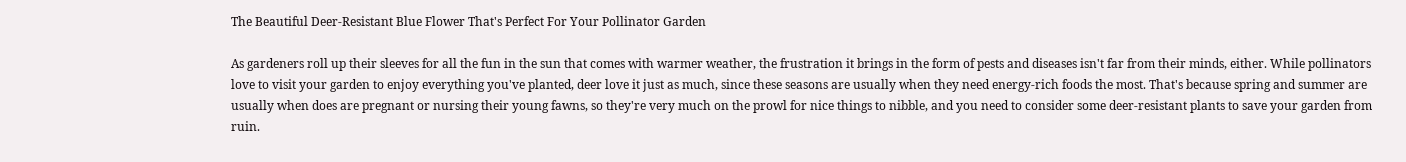The Beautiful Deer-Resistant Blue Flower That's Perfect For Your Pollinator Garden

As gardeners roll up their sleeves for all the fun in the sun that comes with warmer weather, the frustration it brings in the form of pests and diseases isn't far from their minds, either. While pollinators love to visit your garden to enjoy everything you've planted, deer love it just as much, since these seasons are usually when they need energy-rich foods the most. That's because spring and summer are usually when does are pregnant or nursing their young fawns, so they're very much on the prowl for nice things to nibble, and you need to consider some deer-resistant plants to save your garden from ruin.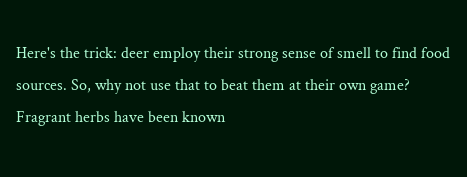Here's the trick: deer employ their strong sense of smell to find food sources. So, why not use that to beat them at their own game? Fragrant herbs have been known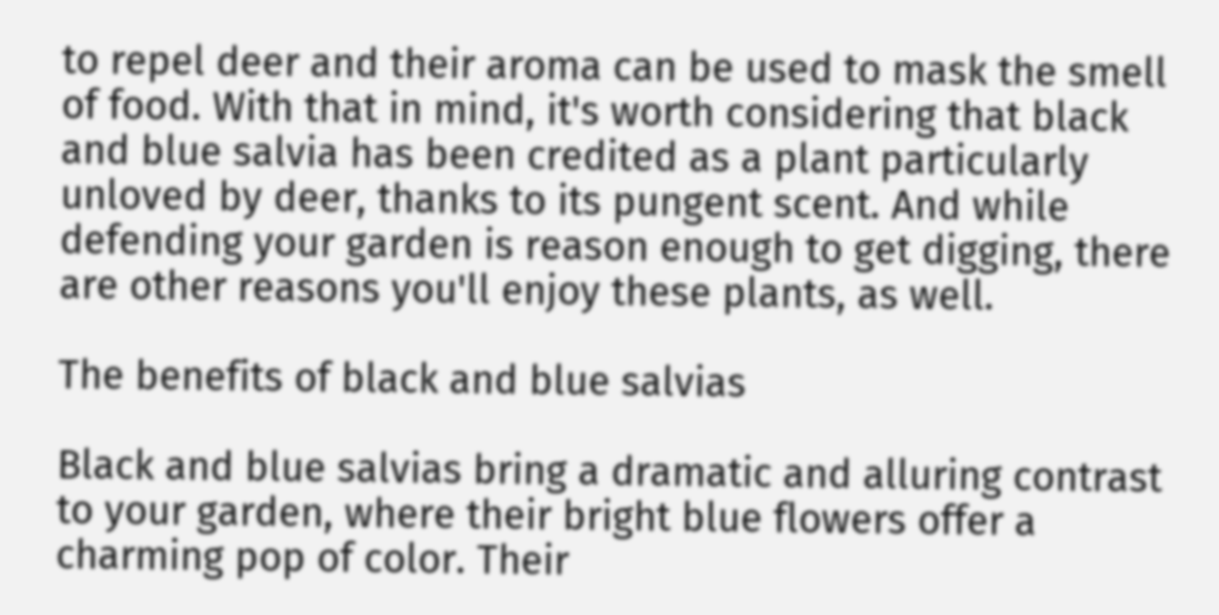to repel deer and their aroma can be used to mask the smell of food. With that in mind, it's worth considering that black and blue salvia has been credited as a plant particularly unloved by deer, thanks to its pungent scent. And while defending your garden is reason enough to get digging, there are other reasons you'll enjoy these plants, as well.

The benefits of black and blue salvias

Black and blue salvias bring a dramatic and alluring contrast to your garden, where their bright blue flowers offer a charming pop of color. Their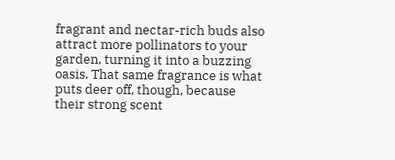fragrant and nectar-rich buds also attract more pollinators to your garden, turning it into a buzzing oasis. That same fragrance is what puts deer off, though, because their strong scent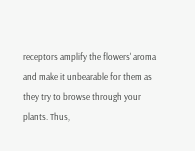receptors amplify the flowers' aroma and make it unbearable for them as they try to browse through your plants. Thus,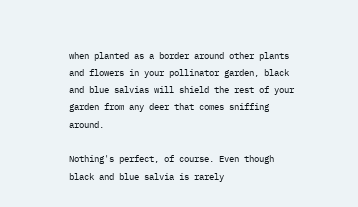when planted as a border around other plants and flowers in your pollinator garden, black and blue salvias will shield the rest of your garden from any deer that comes sniffing around.

Nothing's perfect, of course. Even though black and blue salvia is rarely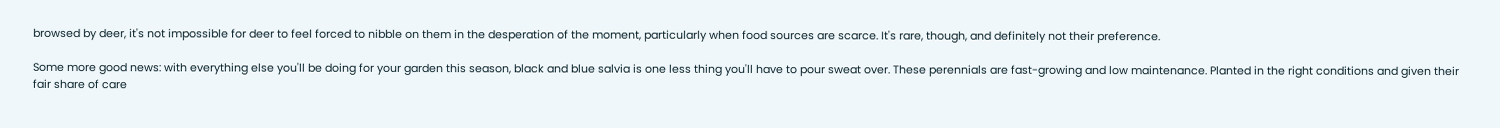browsed by deer, it's not impossible for deer to feel forced to nibble on them in the desperation of the moment, particularly when food sources are scarce. It's rare, though, and definitely not their preference.

Some more good news: with everything else you'll be doing for your garden this season, black and blue salvia is one less thing you'll have to pour sweat over. These perennials are fast-growing and low maintenance. Planted in the right conditions and given their fair share of care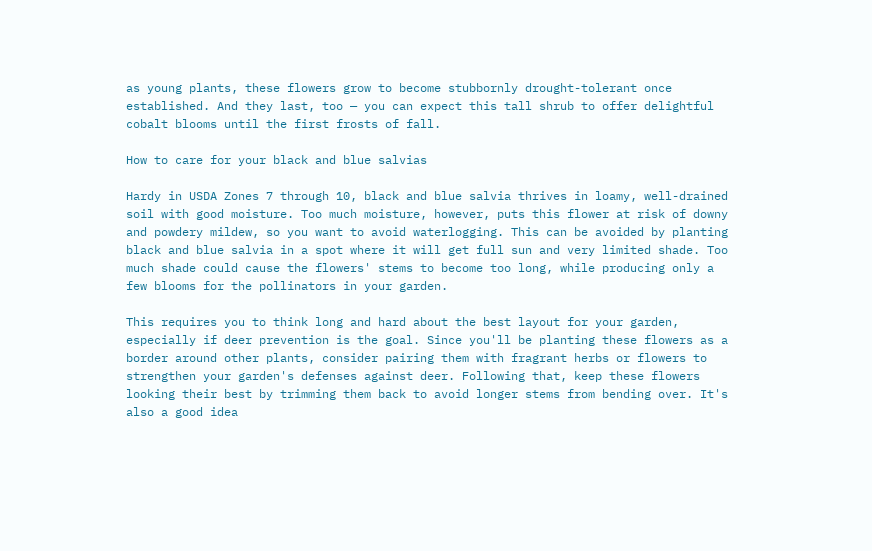as young plants, these flowers grow to become stubbornly drought-tolerant once established. And they last, too — you can expect this tall shrub to offer delightful cobalt blooms until the first frosts of fall.

How to care for your black and blue salvias

Hardy in USDA Zones 7 through 10, black and blue salvia thrives in loamy, well-drained soil with good moisture. Too much moisture, however, puts this flower at risk of downy and powdery mildew, so you want to avoid waterlogging. This can be avoided by planting black and blue salvia in a spot where it will get full sun and very limited shade. Too much shade could cause the flowers' stems to become too long, while producing only a few blooms for the pollinators in your garden.

This requires you to think long and hard about the best layout for your garden, especially if deer prevention is the goal. Since you'll be planting these flowers as a border around other plants, consider pairing them with fragrant herbs or flowers to strengthen your garden's defenses against deer. Following that, keep these flowers looking their best by trimming them back to avoid longer stems from bending over. It's also a good idea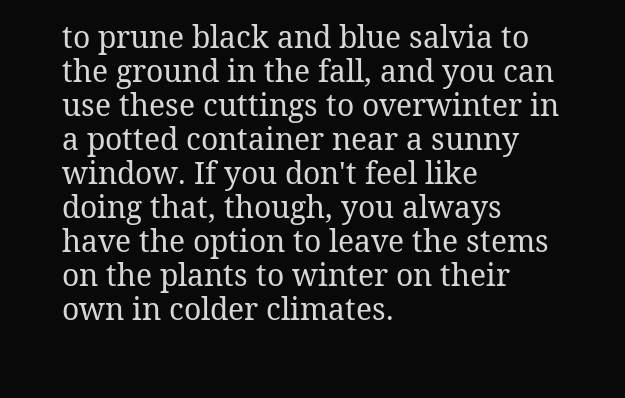to prune black and blue salvia to the ground in the fall, and you can use these cuttings to overwinter in a potted container near a sunny window. If you don't feel like doing that, though, you always have the option to leave the stems on the plants to winter on their own in colder climates.